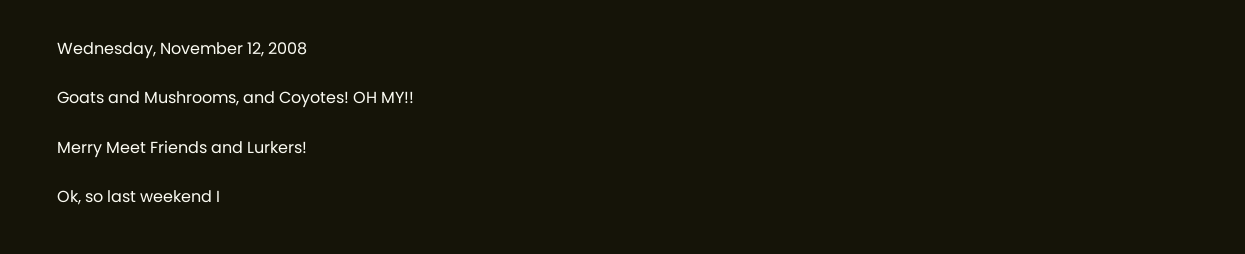Wednesday, November 12, 2008

Goats and Mushrooms, and Coyotes! OH MY!!

Merry Meet Friends and Lurkers!

Ok, so last weekend I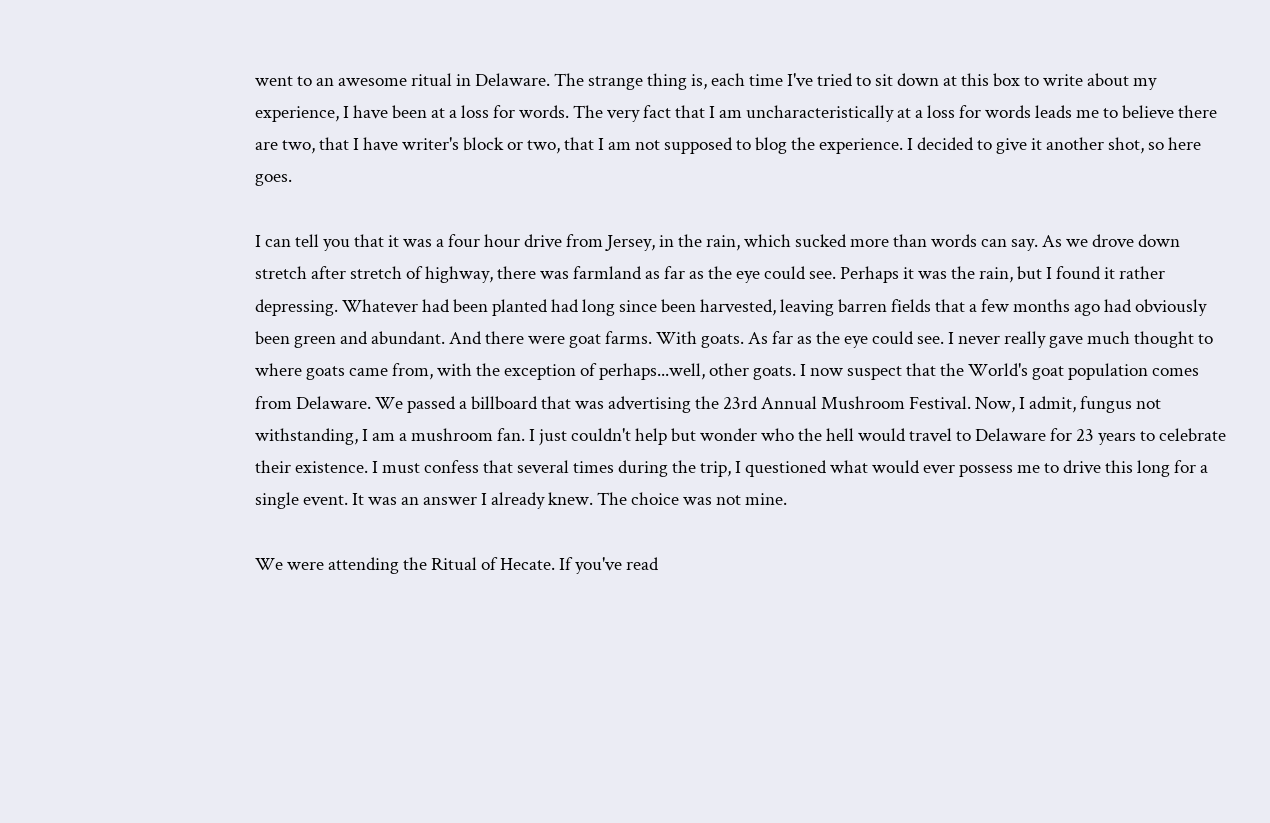went to an awesome ritual in Delaware. The strange thing is, each time I've tried to sit down at this box to write about my experience, I have been at a loss for words. The very fact that I am uncharacteristically at a loss for words leads me to believe there are two, that I have writer's block or two, that I am not supposed to blog the experience. I decided to give it another shot, so here goes.

I can tell you that it was a four hour drive from Jersey, in the rain, which sucked more than words can say. As we drove down stretch after stretch of highway, there was farmland as far as the eye could see. Perhaps it was the rain, but I found it rather depressing. Whatever had been planted had long since been harvested, leaving barren fields that a few months ago had obviously been green and abundant. And there were goat farms. With goats. As far as the eye could see. I never really gave much thought to where goats came from, with the exception of perhaps...well, other goats. I now suspect that the World's goat population comes from Delaware. We passed a billboard that was advertising the 23rd Annual Mushroom Festival. Now, I admit, fungus not withstanding, I am a mushroom fan. I just couldn't help but wonder who the hell would travel to Delaware for 23 years to celebrate their existence. I must confess that several times during the trip, I questioned what would ever possess me to drive this long for a single event. It was an answer I already knew. The choice was not mine.

We were attending the Ritual of Hecate. If you've read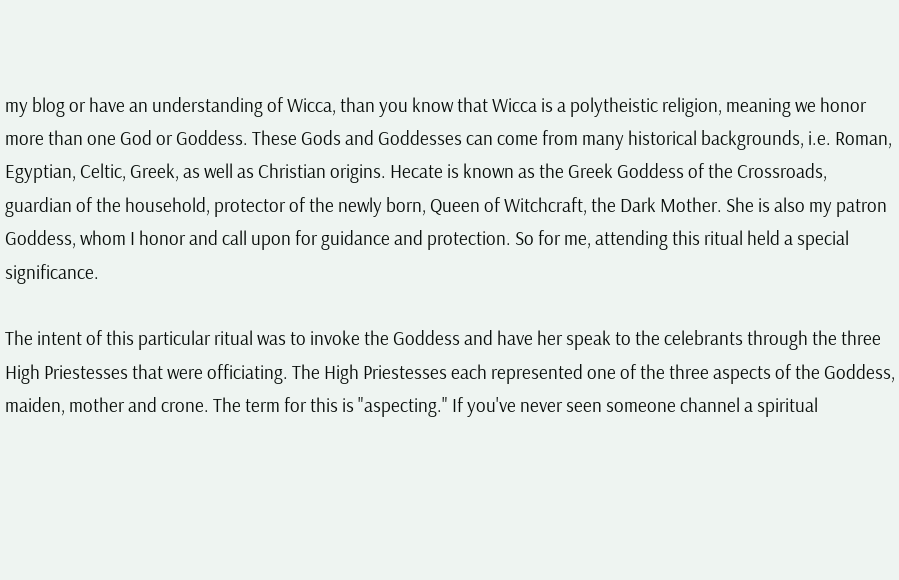my blog or have an understanding of Wicca, than you know that Wicca is a polytheistic religion, meaning we honor more than one God or Goddess. These Gods and Goddesses can come from many historical backgrounds, i.e. Roman, Egyptian, Celtic, Greek, as well as Christian origins. Hecate is known as the Greek Goddess of the Crossroads, guardian of the household, protector of the newly born, Queen of Witchcraft, the Dark Mother. She is also my patron Goddess, whom I honor and call upon for guidance and protection. So for me, attending this ritual held a special significance.

The intent of this particular ritual was to invoke the Goddess and have her speak to the celebrants through the three High Priestesses that were officiating. The High Priestesses each represented one of the three aspects of the Goddess, maiden, mother and crone. The term for this is "aspecting." If you've never seen someone channel a spiritual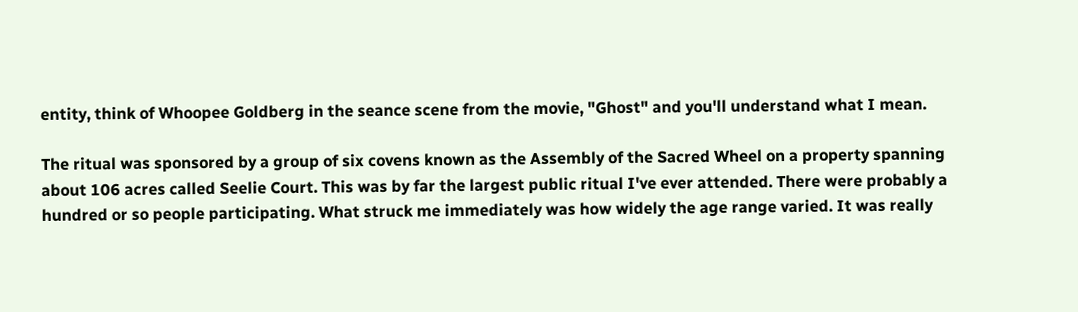entity, think of Whoopee Goldberg in the seance scene from the movie, "Ghost" and you'll understand what I mean.

The ritual was sponsored by a group of six covens known as the Assembly of the Sacred Wheel on a property spanning about 106 acres called Seelie Court. This was by far the largest public ritual I've ever attended. There were probably a hundred or so people participating. What struck me immediately was how widely the age range varied. It was really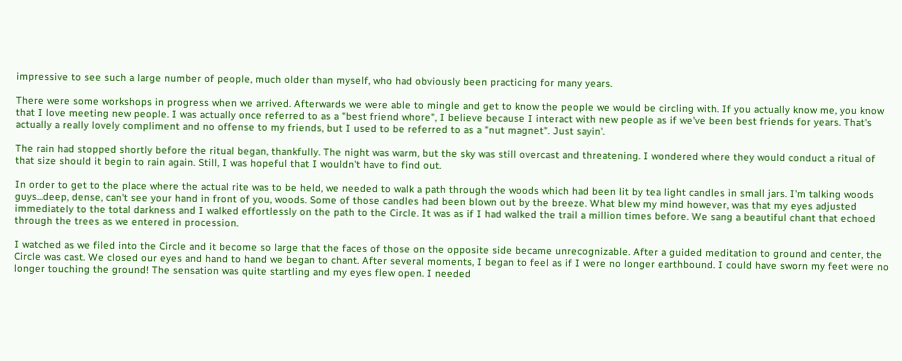impressive to see such a large number of people, much older than myself, who had obviously been practicing for many years.

There were some workshops in progress when we arrived. Afterwards we were able to mingle and get to know the people we would be circling with. If you actually know me, you know that I love meeting new people. I was actually once referred to as a "best friend whore", I believe because I interact with new people as if we've been best friends for years. That's actually a really lovely compliment and no offense to my friends, but I used to be referred to as a "nut magnet". Just sayin'.

The rain had stopped shortly before the ritual began, thankfully. The night was warm, but the sky was still overcast and threatening. I wondered where they would conduct a ritual of that size should it begin to rain again. Still, I was hopeful that I wouldn't have to find out.

In order to get to the place where the actual rite was to be held, we needed to walk a path through the woods which had been lit by tea light candles in small jars. I'm talking woods guys...deep, dense, can't see your hand in front of you, woods. Some of those candles had been blown out by the breeze. What blew my mind however, was that my eyes adjusted immediately to the total darkness and I walked effortlessly on the path to the Circle. It was as if I had walked the trail a million times before. We sang a beautiful chant that echoed through the trees as we entered in procession.

I watched as we filed into the Circle and it become so large that the faces of those on the opposite side became unrecognizable. After a guided meditation to ground and center, the Circle was cast. We closed our eyes and hand to hand we began to chant. After several moments, I began to feel as if I were no longer earthbound. I could have sworn my feet were no longer touching the ground! The sensation was quite startling and my eyes flew open. I needed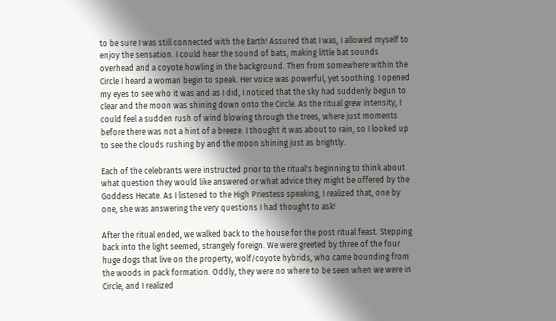to be sure I was still connected with the Earth! Assured that I was, I allowed myself to enjoy the sensation. I could hear the sound of bats, making little bat sounds overhead and a coyote howling in the background. Then from somewhere within the Circle I heard a woman begin to speak. Her voice was powerful, yet soothing. I opened my eyes to see who it was and as I did, I noticed that the sky had suddenly begun to clear and the moon was shining down onto the Circle. As the ritual grew intensity, I could feel a sudden rush of wind blowing through the trees, where just moments before there was not a hint of a breeze. I thought it was about to rain, so I looked up to see the clouds rushing by and the moon shining just as brightly.

Each of the celebrants were instructed prior to the ritual's beginning to think about what question they would like answered or what advice they might be offered by the Goddess Hecate. As I listened to the High Priestess speaking, I realized that, one by one, she was answering the very questions I had thought to ask!

After the ritual ended, we walked back to the house for the post ritual feast. Stepping back into the light seemed, strangely foreign. We were greeted by three of the four huge dogs that live on the property, wolf/coyote hybrids, who came bounding from the woods in pack formation. Oddly, they were no where to be seen when we were in Circle, and I realized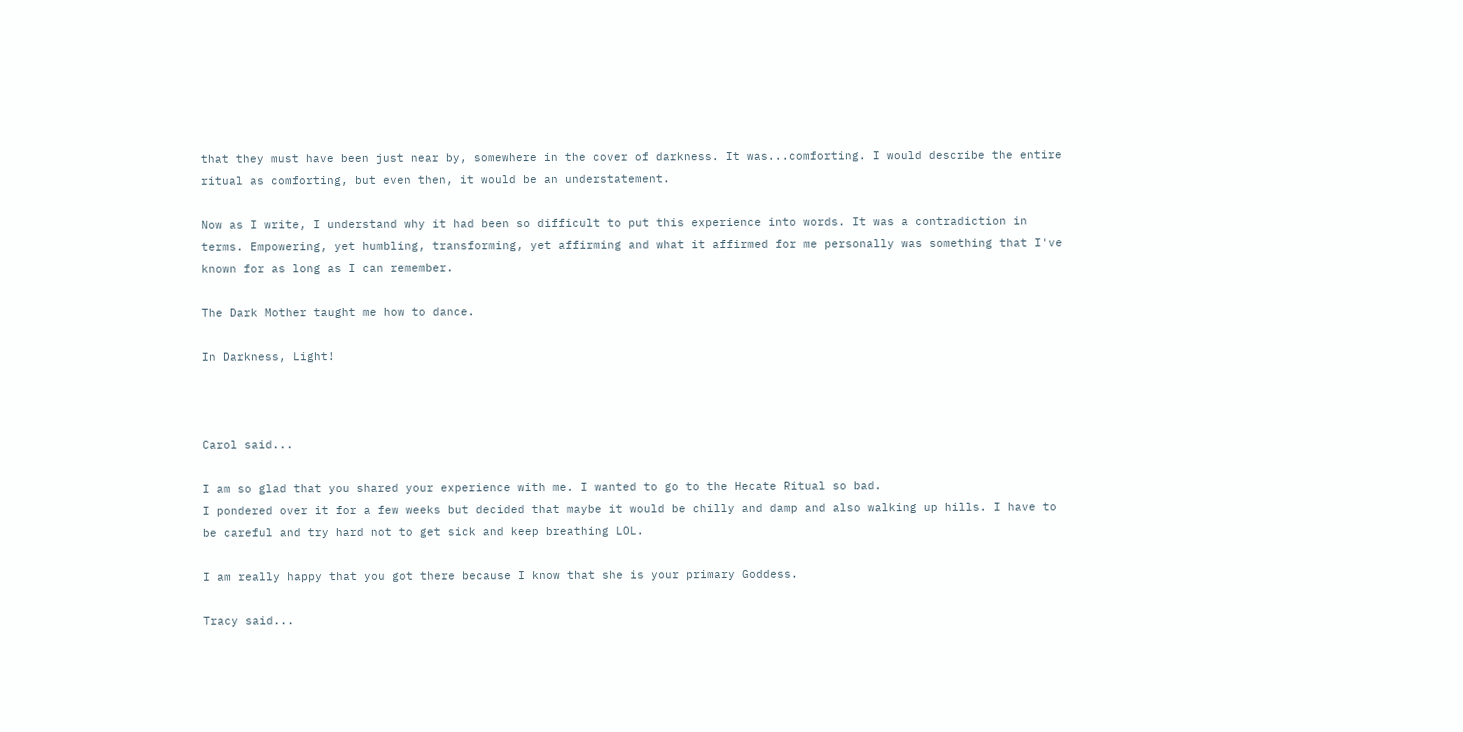that they must have been just near by, somewhere in the cover of darkness. It was...comforting. I would describe the entire ritual as comforting, but even then, it would be an understatement.

Now as I write, I understand why it had been so difficult to put this experience into words. It was a contradiction in terms. Empowering, yet humbling, transforming, yet affirming and what it affirmed for me personally was something that I've known for as long as I can remember.

The Dark Mother taught me how to dance.

In Darkness, Light!



Carol said...

I am so glad that you shared your experience with me. I wanted to go to the Hecate Ritual so bad.
I pondered over it for a few weeks but decided that maybe it would be chilly and damp and also walking up hills. I have to be careful and try hard not to get sick and keep breathing LOL.

I am really happy that you got there because I know that she is your primary Goddess.

Tracy said...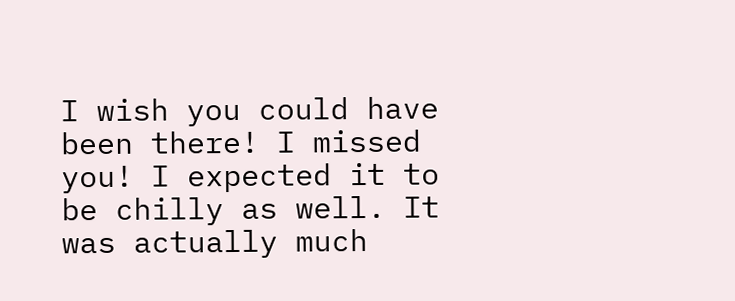I wish you could have been there! I missed you! I expected it to be chilly as well. It was actually much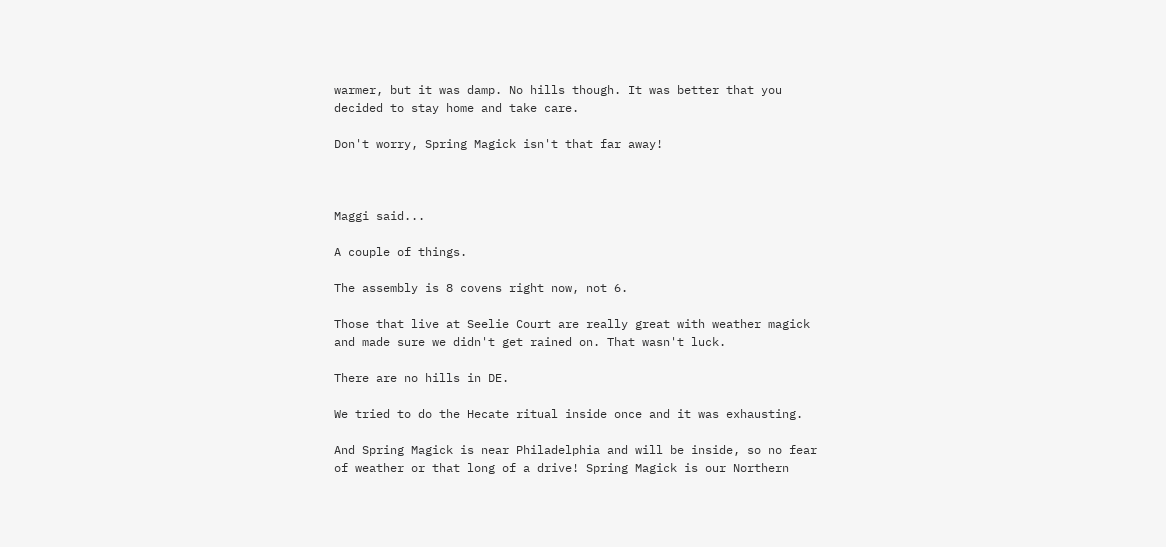warmer, but it was damp. No hills though. It was better that you decided to stay home and take care.

Don't worry, Spring Magick isn't that far away!



Maggi said...

A couple of things.

The assembly is 8 covens right now, not 6.

Those that live at Seelie Court are really great with weather magick and made sure we didn't get rained on. That wasn't luck.

There are no hills in DE.

We tried to do the Hecate ritual inside once and it was exhausting.

And Spring Magick is near Philadelphia and will be inside, so no fear of weather or that long of a drive! Spring Magick is our Northern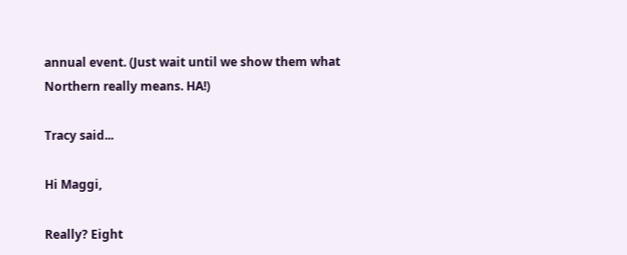annual event. (Just wait until we show them what Northern really means. HA!)

Tracy said...

Hi Maggi,

Really? Eight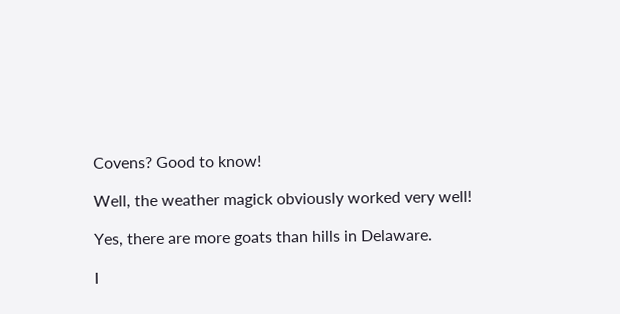Covens? Good to know!

Well, the weather magick obviously worked very well!

Yes, there are more goats than hills in Delaware.

I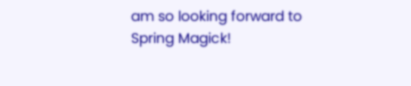am so looking forward to Spring Magick!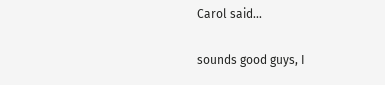Carol said...

sounds good guys, I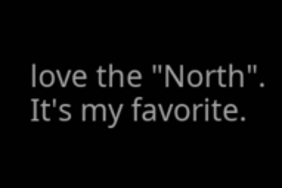love the "North". It's my favorite.